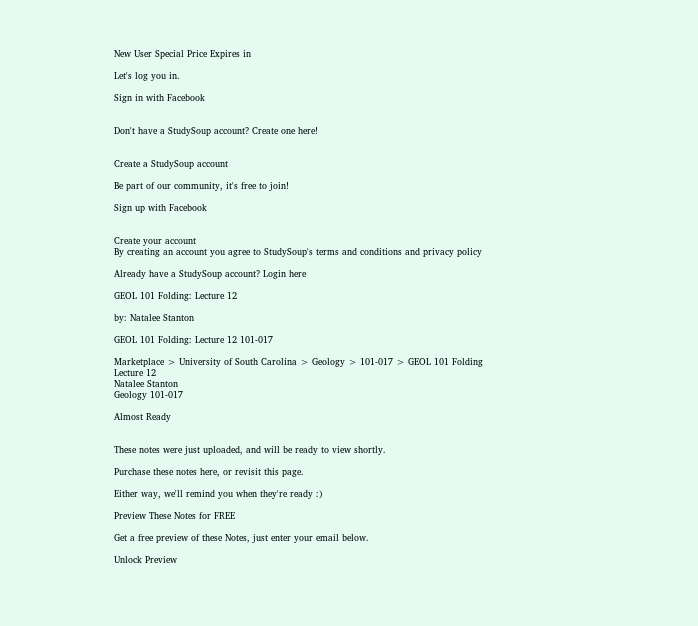New User Special Price Expires in

Let's log you in.

Sign in with Facebook


Don't have a StudySoup account? Create one here!


Create a StudySoup account

Be part of our community, it's free to join!

Sign up with Facebook


Create your account
By creating an account you agree to StudySoup's terms and conditions and privacy policy

Already have a StudySoup account? Login here

GEOL 101 Folding: Lecture 12

by: Natalee Stanton

GEOL 101 Folding: Lecture 12 101-017

Marketplace > University of South Carolina > Geology > 101-017 > GEOL 101 Folding Lecture 12
Natalee Stanton
Geology 101-017

Almost Ready


These notes were just uploaded, and will be ready to view shortly.

Purchase these notes here, or revisit this page.

Either way, we'll remind you when they're ready :)

Preview These Notes for FREE

Get a free preview of these Notes, just enter your email below.

Unlock Preview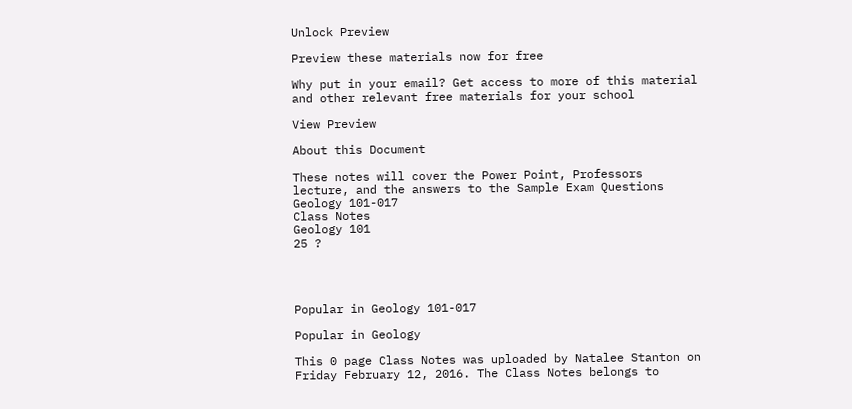Unlock Preview

Preview these materials now for free

Why put in your email? Get access to more of this material and other relevant free materials for your school

View Preview

About this Document

These notes will cover the Power Point, Professors lecture, and the answers to the Sample Exam Questions
Geology 101-017
Class Notes
Geology 101
25 ?




Popular in Geology 101-017

Popular in Geology

This 0 page Class Notes was uploaded by Natalee Stanton on Friday February 12, 2016. The Class Notes belongs to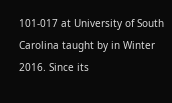101-017 at University of South Carolina taught by in Winter 2016. Since its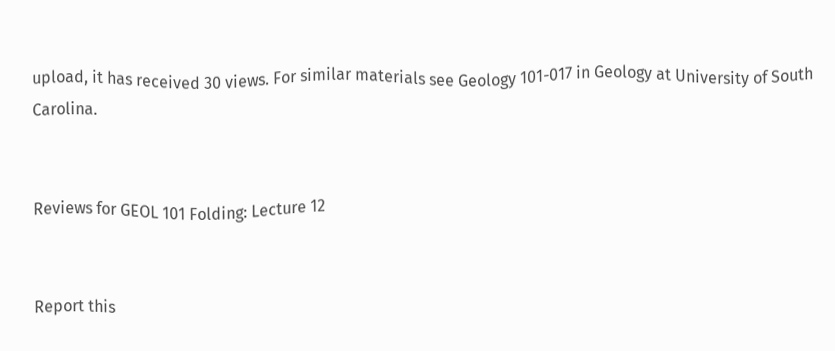upload, it has received 30 views. For similar materials see Geology 101-017 in Geology at University of South Carolina.


Reviews for GEOL 101 Folding: Lecture 12


Report this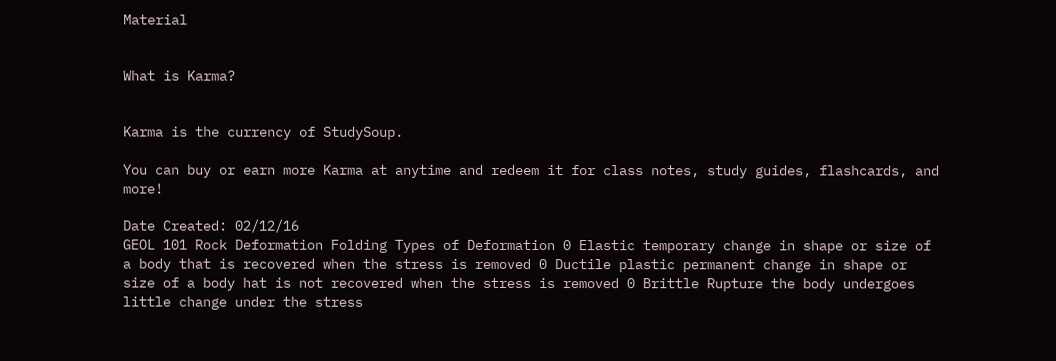Material


What is Karma?


Karma is the currency of StudySoup.

You can buy or earn more Karma at anytime and redeem it for class notes, study guides, flashcards, and more!

Date Created: 02/12/16
GEOL 101 Rock Deformation Folding Types of Deformation 0 Elastic temporary change in shape or size of a body that is recovered when the stress is removed 0 Ductile plastic permanent change in shape or size of a body hat is not recovered when the stress is removed 0 Brittle Rupture the body undergoes little change under the stress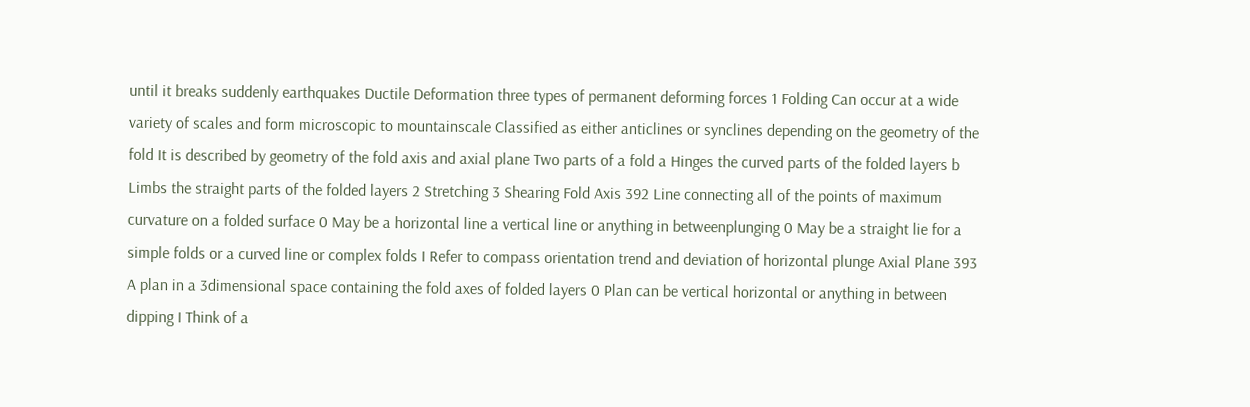until it breaks suddenly earthquakes Ductile Deformation three types of permanent deforming forces 1 Folding Can occur at a wide variety of scales and form microscopic to mountainscale Classified as either anticlines or synclines depending on the geometry of the fold It is described by geometry of the fold axis and axial plane Two parts of a fold a Hinges the curved parts of the folded layers b Limbs the straight parts of the folded layers 2 Stretching 3 Shearing Fold Axis 392 Line connecting all of the points of maximum curvature on a folded surface 0 May be a horizontal line a vertical line or anything in betweenplunging 0 May be a straight lie for a simple folds or a curved line or complex folds I Refer to compass orientation trend and deviation of horizontal plunge Axial Plane 393 A plan in a 3dimensional space containing the fold axes of folded layers 0 Plan can be vertical horizontal or anything in between dipping I Think of a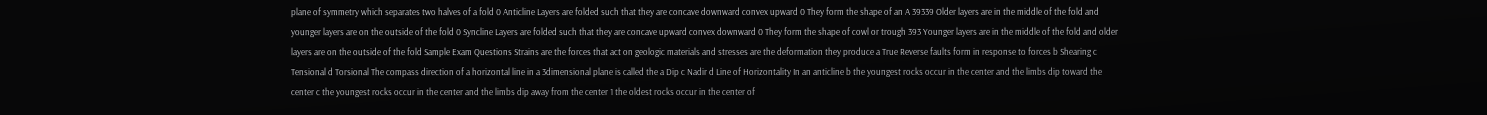plane of symmetry which separates two halves of a fold 0 Anticline Layers are folded such that they are concave downward convex upward 0 They form the shape of an A 39339 Older layers are in the middle of the fold and younger layers are on the outside of the fold 0 Syncline Layers are folded such that they are concave upward convex downward 0 They form the shape of cowl or trough 393 Younger layers are in the middle of the fold and older layers are on the outside of the fold Sample Exam Questions Strains are the forces that act on geologic materials and stresses are the deformation they produce a True Reverse faults form in response to forces b Shearing c Tensional d Torsional The compass direction of a horizontal line in a 3dimensional plane is called the a Dip c Nadir d Line of Horizontality In an anticline b the youngest rocks occur in the center and the limbs dip toward the center c the youngest rocks occur in the center and the limbs dip away from the center 1 the oldest rocks occur in the center of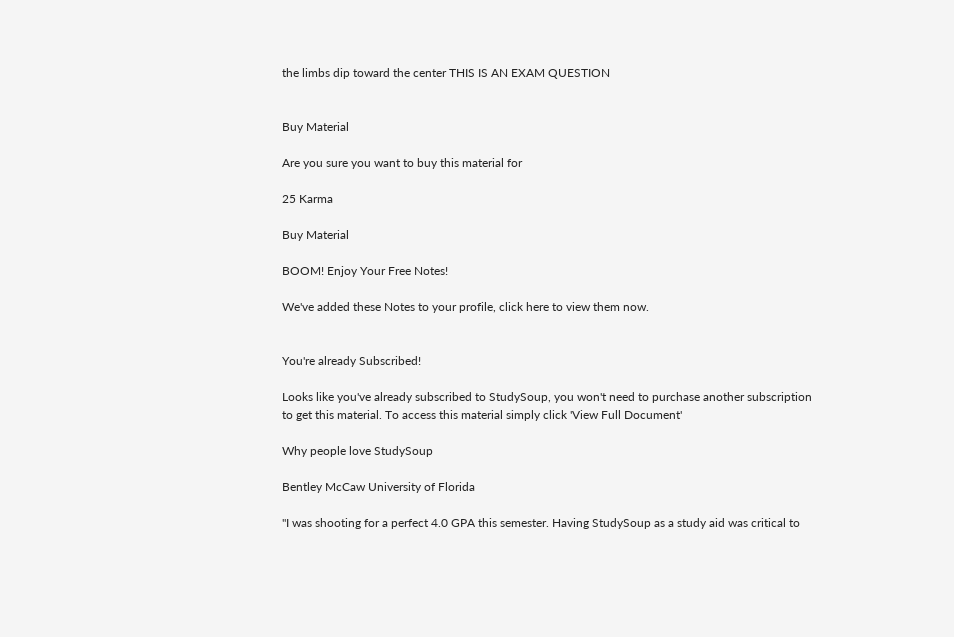the limbs dip toward the center THIS IS AN EXAM QUESTION


Buy Material

Are you sure you want to buy this material for

25 Karma

Buy Material

BOOM! Enjoy Your Free Notes!

We've added these Notes to your profile, click here to view them now.


You're already Subscribed!

Looks like you've already subscribed to StudySoup, you won't need to purchase another subscription to get this material. To access this material simply click 'View Full Document'

Why people love StudySoup

Bentley McCaw University of Florida

"I was shooting for a perfect 4.0 GPA this semester. Having StudySoup as a study aid was critical to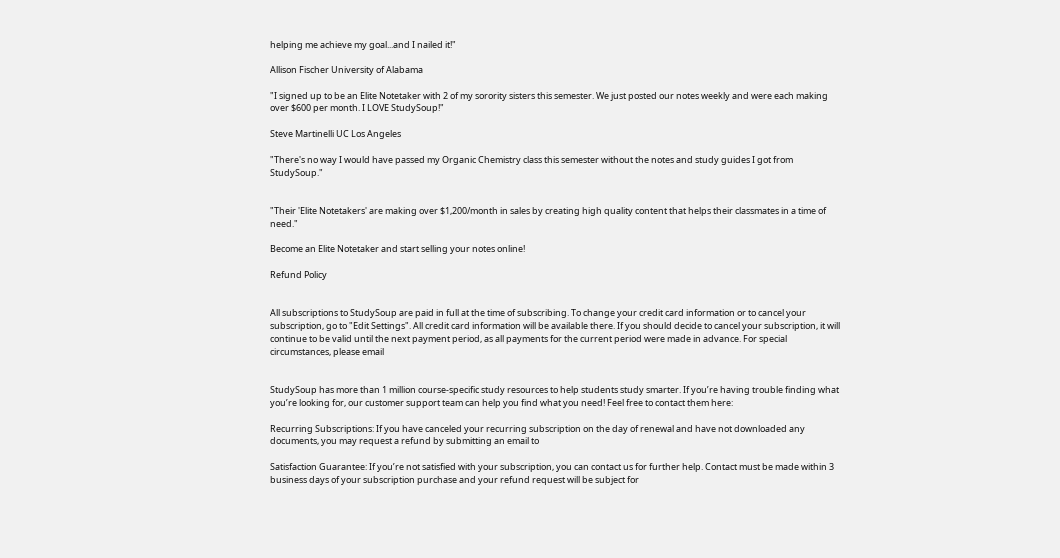helping me achieve my goal...and I nailed it!"

Allison Fischer University of Alabama

"I signed up to be an Elite Notetaker with 2 of my sorority sisters this semester. We just posted our notes weekly and were each making over $600 per month. I LOVE StudySoup!"

Steve Martinelli UC Los Angeles

"There's no way I would have passed my Organic Chemistry class this semester without the notes and study guides I got from StudySoup."


"Their 'Elite Notetakers' are making over $1,200/month in sales by creating high quality content that helps their classmates in a time of need."

Become an Elite Notetaker and start selling your notes online!

Refund Policy


All subscriptions to StudySoup are paid in full at the time of subscribing. To change your credit card information or to cancel your subscription, go to "Edit Settings". All credit card information will be available there. If you should decide to cancel your subscription, it will continue to be valid until the next payment period, as all payments for the current period were made in advance. For special circumstances, please email


StudySoup has more than 1 million course-specific study resources to help students study smarter. If you’re having trouble finding what you’re looking for, our customer support team can help you find what you need! Feel free to contact them here:

Recurring Subscriptions: If you have canceled your recurring subscription on the day of renewal and have not downloaded any documents, you may request a refund by submitting an email to

Satisfaction Guarantee: If you’re not satisfied with your subscription, you can contact us for further help. Contact must be made within 3 business days of your subscription purchase and your refund request will be subject for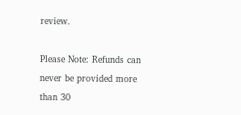review.

Please Note: Refunds can never be provided more than 30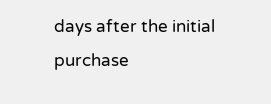days after the initial purchase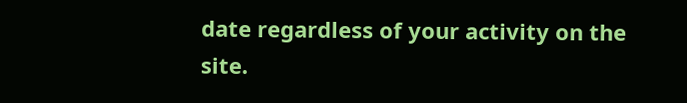date regardless of your activity on the site.